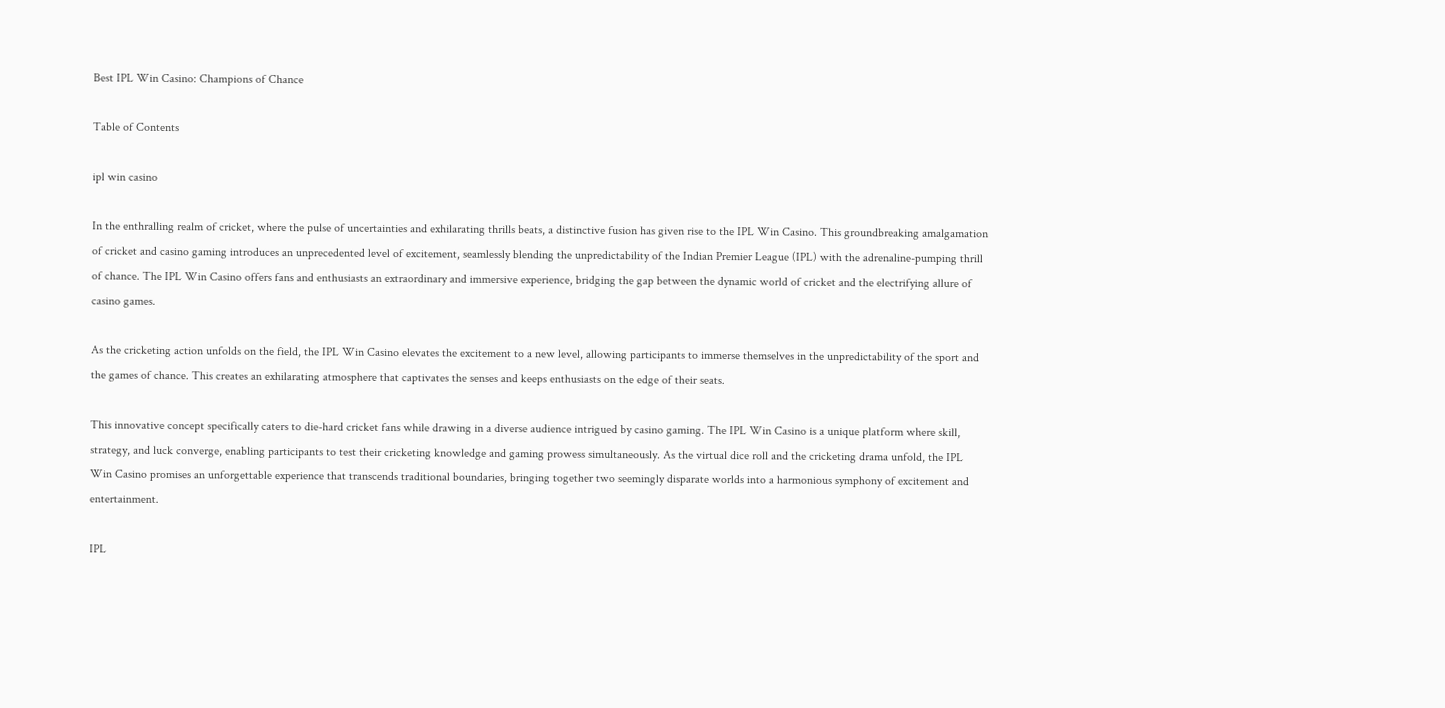Best IPL Win Casino: Champions of Chance

Table of Contents

ipl win casino

In the enthralling realm of cricket, where the pulse of uncertainties and exhilarating thrills beats, a distinctive fusion has given rise to the IPL Win Casino. This groundbreaking amalgamation of cricket and casino gaming introduces an unprecedented level of excitement, seamlessly blending the unpredictability of the Indian Premier League (IPL) with the adrenaline-pumping thrill of chance. The IPL Win Casino offers fans and enthusiasts an extraordinary and immersive experience, bridging the gap between the dynamic world of cricket and the electrifying allure of casino games.

As the cricketing action unfolds on the field, the IPL Win Casino elevates the excitement to a new level, allowing participants to immerse themselves in the unpredictability of the sport and the games of chance. This creates an exhilarating atmosphere that captivates the senses and keeps enthusiasts on the edge of their seats.

This innovative concept specifically caters to die-hard cricket fans while drawing in a diverse audience intrigued by casino gaming. The IPL Win Casino is a unique platform where skill, strategy, and luck converge, enabling participants to test their cricketing knowledge and gaming prowess simultaneously. As the virtual dice roll and the cricketing drama unfold, the IPL Win Casino promises an unforgettable experience that transcends traditional boundaries, bringing together two seemingly disparate worlds into a harmonious symphony of excitement and entertainment.

IPL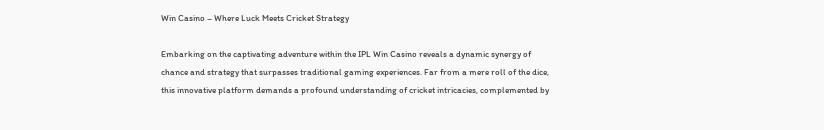Win Casino – Where Luck Meets Cricket Strategy

Embarking on the captivating adventure within the IPL Win Casino reveals a dynamic synergy of chance and strategy that surpasses traditional gaming experiences. Far from a mere roll of the dice, this innovative platform demands a profound understanding of cricket intricacies, complemented by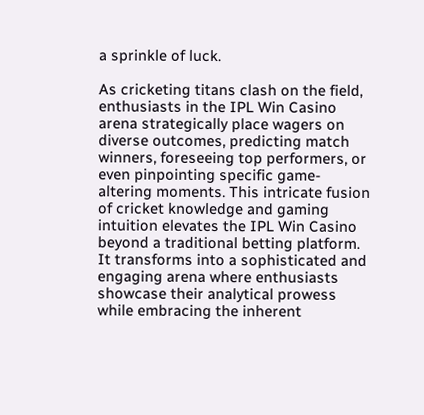a sprinkle of luck.

As cricketing titans clash on the field, enthusiasts in the IPL Win Casino arena strategically place wagers on diverse outcomes, predicting match winners, foreseeing top performers, or even pinpointing specific game-altering moments. This intricate fusion of cricket knowledge and gaming intuition elevates the IPL Win Casino beyond a traditional betting platform. It transforms into a sophisticated and engaging arena where enthusiasts showcase their analytical prowess while embracing the inherent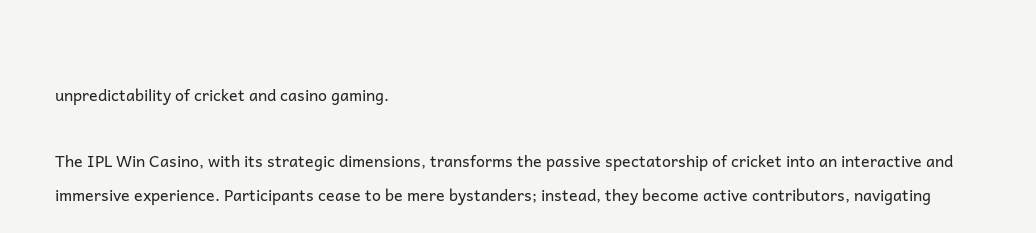unpredictability of cricket and casino gaming.

The IPL Win Casino, with its strategic dimensions, transforms the passive spectatorship of cricket into an interactive and immersive experience. Participants cease to be mere bystanders; instead, they become active contributors, navigating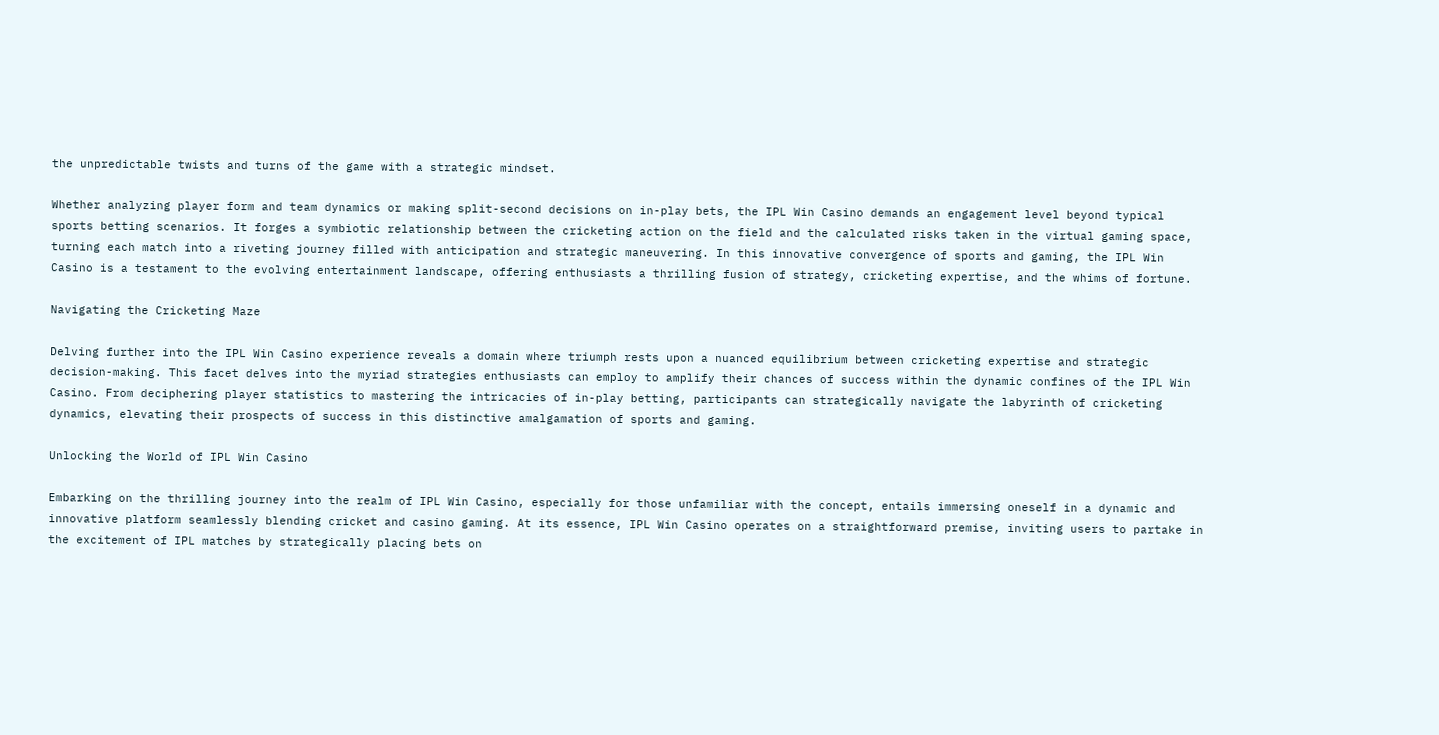the unpredictable twists and turns of the game with a strategic mindset.

Whether analyzing player form and team dynamics or making split-second decisions on in-play bets, the IPL Win Casino demands an engagement level beyond typical sports betting scenarios. It forges a symbiotic relationship between the cricketing action on the field and the calculated risks taken in the virtual gaming space, turning each match into a riveting journey filled with anticipation and strategic maneuvering. In this innovative convergence of sports and gaming, the IPL Win Casino is a testament to the evolving entertainment landscape, offering enthusiasts a thrilling fusion of strategy, cricketing expertise, and the whims of fortune.

Navigating the Cricketing Maze

Delving further into the IPL Win Casino experience reveals a domain where triumph rests upon a nuanced equilibrium between cricketing expertise and strategic decision-making. This facet delves into the myriad strategies enthusiasts can employ to amplify their chances of success within the dynamic confines of the IPL Win Casino. From deciphering player statistics to mastering the intricacies of in-play betting, participants can strategically navigate the labyrinth of cricketing dynamics, elevating their prospects of success in this distinctive amalgamation of sports and gaming.

Unlocking the World of IPL Win Casino

Embarking on the thrilling journey into the realm of IPL Win Casino, especially for those unfamiliar with the concept, entails immersing oneself in a dynamic and innovative platform seamlessly blending cricket and casino gaming. At its essence, IPL Win Casino operates on a straightforward premise, inviting users to partake in the excitement of IPL matches by strategically placing bets on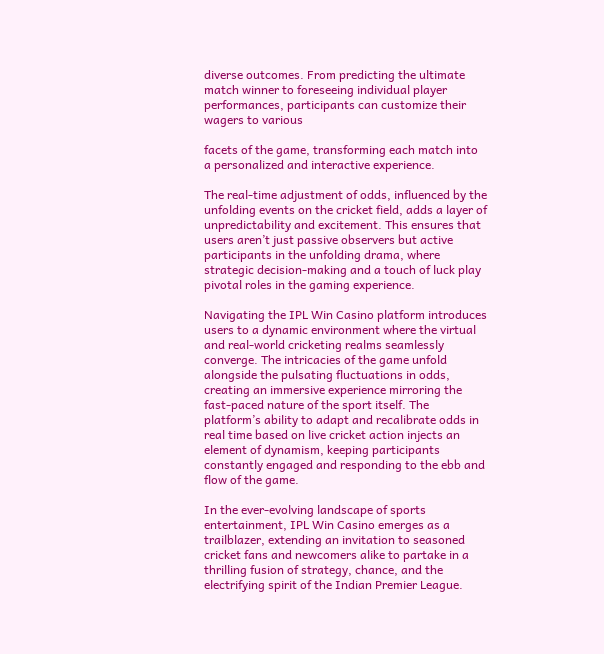diverse outcomes. From predicting the ultimate match winner to foreseeing individual player performances, participants can customize their wagers to various

facets of the game, transforming each match into a personalized and interactive experience.

The real-time adjustment of odds, influenced by the unfolding events on the cricket field, adds a layer of unpredictability and excitement. This ensures that users aren’t just passive observers but active participants in the unfolding drama, where strategic decision-making and a touch of luck play pivotal roles in the gaming experience.

Navigating the IPL Win Casino platform introduces users to a dynamic environment where the virtual and real-world cricketing realms seamlessly converge. The intricacies of the game unfold alongside the pulsating fluctuations in odds, creating an immersive experience mirroring the fast-paced nature of the sport itself. The platform’s ability to adapt and recalibrate odds in real time based on live cricket action injects an element of dynamism, keeping participants constantly engaged and responding to the ebb and flow of the game.

In the ever-evolving landscape of sports entertainment, IPL Win Casino emerges as a trailblazer, extending an invitation to seasoned cricket fans and newcomers alike to partake in a thrilling fusion of strategy, chance, and the electrifying spirit of the Indian Premier League.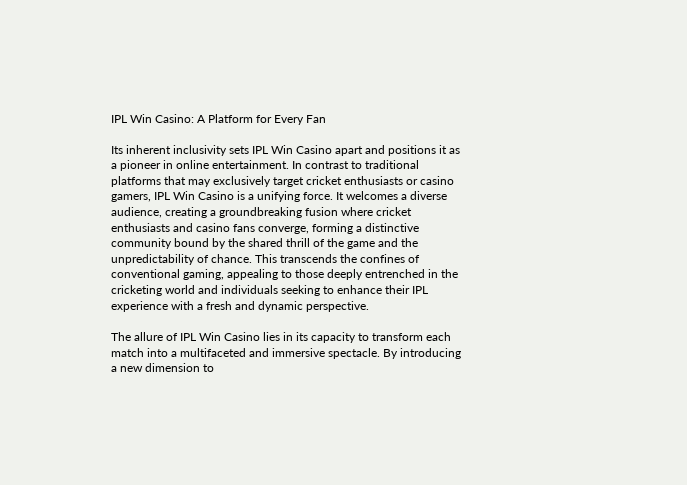IPL Win Casino: A Platform for Every Fan

Its inherent inclusivity sets IPL Win Casino apart and positions it as a pioneer in online entertainment. In contrast to traditional platforms that may exclusively target cricket enthusiasts or casino gamers, IPL Win Casino is a unifying force. It welcomes a diverse audience, creating a groundbreaking fusion where cricket enthusiasts and casino fans converge, forming a distinctive community bound by the shared thrill of the game and the unpredictability of chance. This transcends the confines of conventional gaming, appealing to those deeply entrenched in the cricketing world and individuals seeking to enhance their IPL experience with a fresh and dynamic perspective.

The allure of IPL Win Casino lies in its capacity to transform each match into a multifaceted and immersive spectacle. By introducing a new dimension to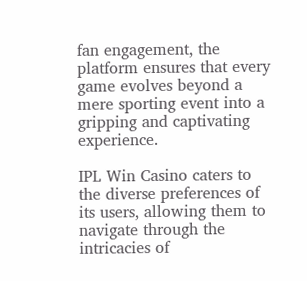fan engagement, the platform ensures that every game evolves beyond a mere sporting event into a gripping and captivating experience.

IPL Win Casino caters to the diverse preferences of its users, allowing them to navigate through the intricacies of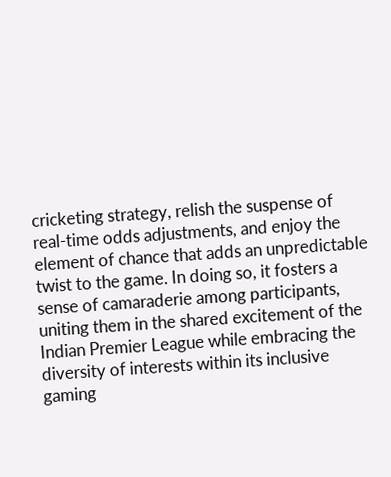cricketing strategy, relish the suspense of real-time odds adjustments, and enjoy the element of chance that adds an unpredictable twist to the game. In doing so, it fosters a sense of camaraderie among participants, uniting them in the shared excitement of the Indian Premier League while embracing the diversity of interests within its inclusive gaming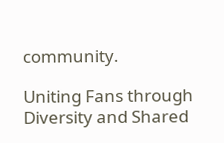community.

Uniting Fans through Diversity and Shared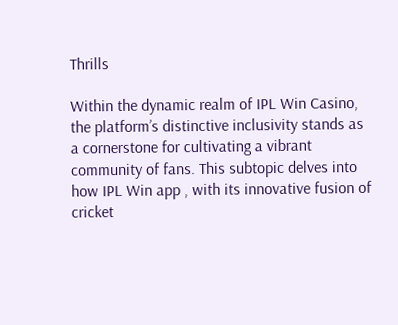Thrills

Within the dynamic realm of IPL Win Casino, the platform’s distinctive inclusivity stands as a cornerstone for cultivating a vibrant community of fans. This subtopic delves into how IPL Win app , with its innovative fusion of cricket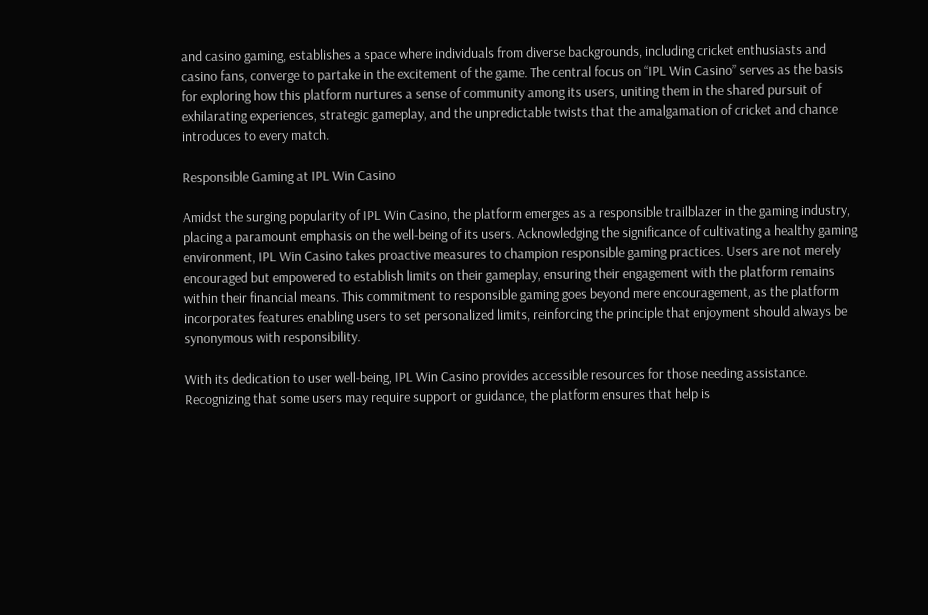and casino gaming, establishes a space where individuals from diverse backgrounds, including cricket enthusiasts and casino fans, converge to partake in the excitement of the game. The central focus on “IPL Win Casino” serves as the basis for exploring how this platform nurtures a sense of community among its users, uniting them in the shared pursuit of exhilarating experiences, strategic gameplay, and the unpredictable twists that the amalgamation of cricket and chance introduces to every match.

Responsible Gaming at IPL Win Casino

Amidst the surging popularity of IPL Win Casino, the platform emerges as a responsible trailblazer in the gaming industry, placing a paramount emphasis on the well-being of its users. Acknowledging the significance of cultivating a healthy gaming environment, IPL Win Casino takes proactive measures to champion responsible gaming practices. Users are not merely encouraged but empowered to establish limits on their gameplay, ensuring their engagement with the platform remains within their financial means. This commitment to responsible gaming goes beyond mere encouragement, as the platform incorporates features enabling users to set personalized limits, reinforcing the principle that enjoyment should always be synonymous with responsibility.

With its dedication to user well-being, IPL Win Casino provides accessible resources for those needing assistance. Recognizing that some users may require support or guidance, the platform ensures that help is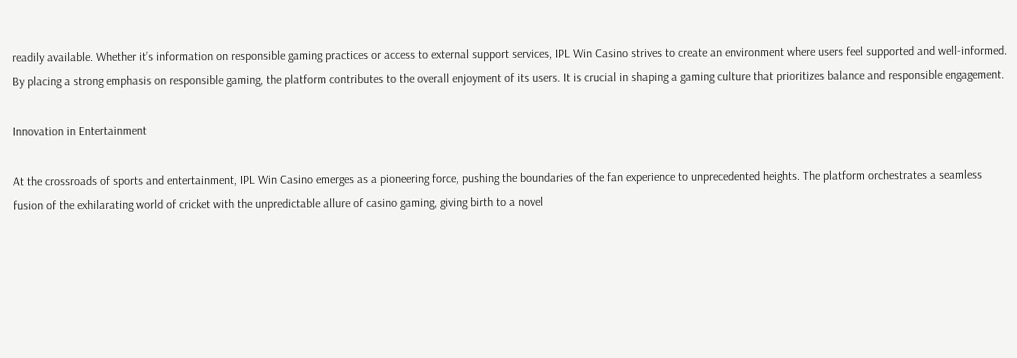readily available. Whether it’s information on responsible gaming practices or access to external support services, IPL Win Casino strives to create an environment where users feel supported and well-informed. By placing a strong emphasis on responsible gaming, the platform contributes to the overall enjoyment of its users. It is crucial in shaping a gaming culture that prioritizes balance and responsible engagement.

Innovation in Entertainment

At the crossroads of sports and entertainment, IPL Win Casino emerges as a pioneering force, pushing the boundaries of the fan experience to unprecedented heights. The platform orchestrates a seamless fusion of the exhilarating world of cricket with the unpredictable allure of casino gaming, giving birth to a novel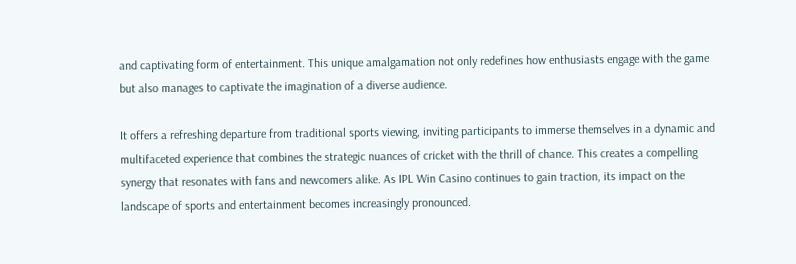and captivating form of entertainment. This unique amalgamation not only redefines how enthusiasts engage with the game but also manages to captivate the imagination of a diverse audience.

It offers a refreshing departure from traditional sports viewing, inviting participants to immerse themselves in a dynamic and multifaceted experience that combines the strategic nuances of cricket with the thrill of chance. This creates a compelling synergy that resonates with fans and newcomers alike. As IPL Win Casino continues to gain traction, its impact on the landscape of sports and entertainment becomes increasingly pronounced.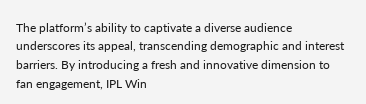The platform’s ability to captivate a diverse audience underscores its appeal, transcending demographic and interest barriers. By introducing a fresh and innovative dimension to fan engagement, IPL Win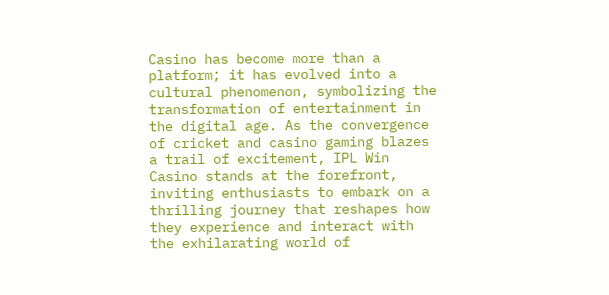Casino has become more than a platform; it has evolved into a cultural phenomenon, symbolizing the transformation of entertainment in the digital age. As the convergence of cricket and casino gaming blazes a trail of excitement, IPL Win Casino stands at the forefront, inviting enthusiasts to embark on a thrilling journey that reshapes how they experience and interact with the exhilarating world of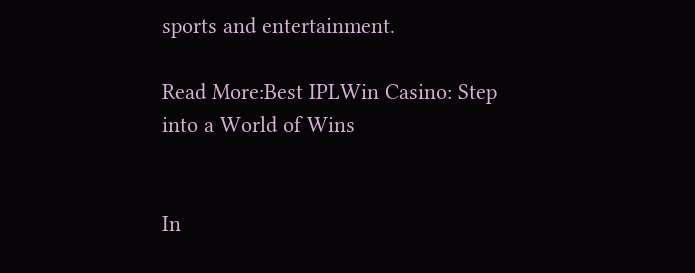sports and entertainment.

Read More:Best IPLWin Casino: Step into a World of Wins


In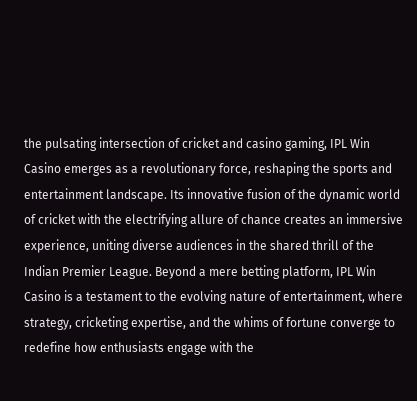the pulsating intersection of cricket and casino gaming, IPL Win Casino emerges as a revolutionary force, reshaping the sports and entertainment landscape. Its innovative fusion of the dynamic world of cricket with the electrifying allure of chance creates an immersive experience, uniting diverse audiences in the shared thrill of the Indian Premier League. Beyond a mere betting platform, IPL Win Casino is a testament to the evolving nature of entertainment, where strategy, cricketing expertise, and the whims of fortune converge to redefine how enthusiasts engage with the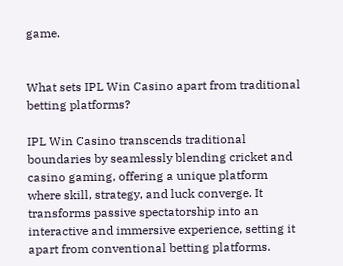game.


What sets IPL Win Casino apart from traditional betting platforms?

IPL Win Casino transcends traditional boundaries by seamlessly blending cricket and casino gaming, offering a unique platform where skill, strategy, and luck converge. It transforms passive spectatorship into an interactive and immersive experience, setting it apart from conventional betting platforms.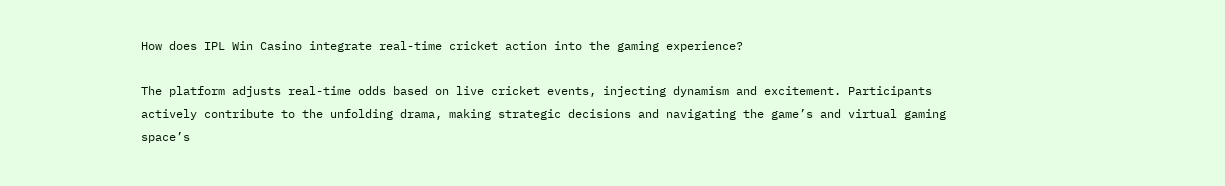How does IPL Win Casino integrate real-time cricket action into the gaming experience?

The platform adjusts real-time odds based on live cricket events, injecting dynamism and excitement. Participants actively contribute to the unfolding drama, making strategic decisions and navigating the game’s and virtual gaming space’s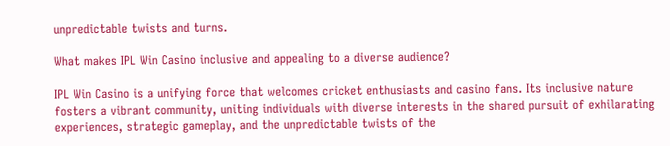unpredictable twists and turns.

What makes IPL Win Casino inclusive and appealing to a diverse audience?

IPL Win Casino is a unifying force that welcomes cricket enthusiasts and casino fans. Its inclusive nature fosters a vibrant community, uniting individuals with diverse interests in the shared pursuit of exhilarating experiences, strategic gameplay, and the unpredictable twists of the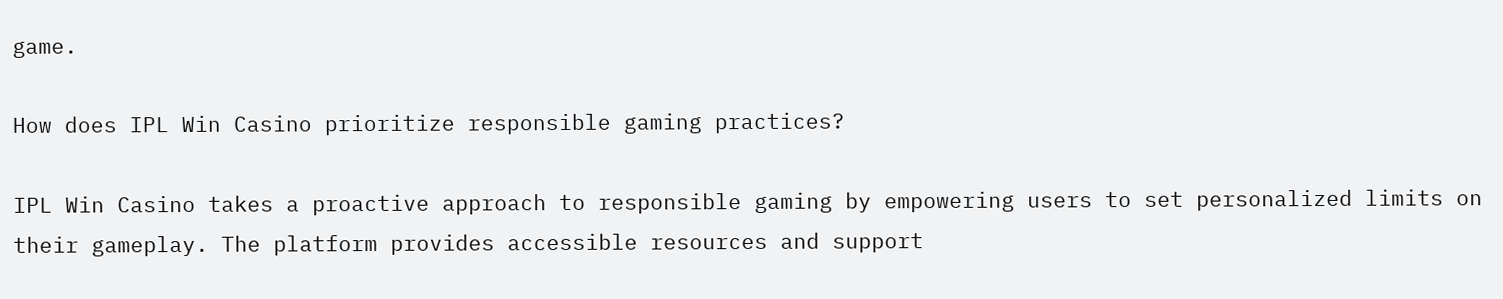game.

How does IPL Win Casino prioritize responsible gaming practices?

IPL Win Casino takes a proactive approach to responsible gaming by empowering users to set personalized limits on their gameplay. The platform provides accessible resources and support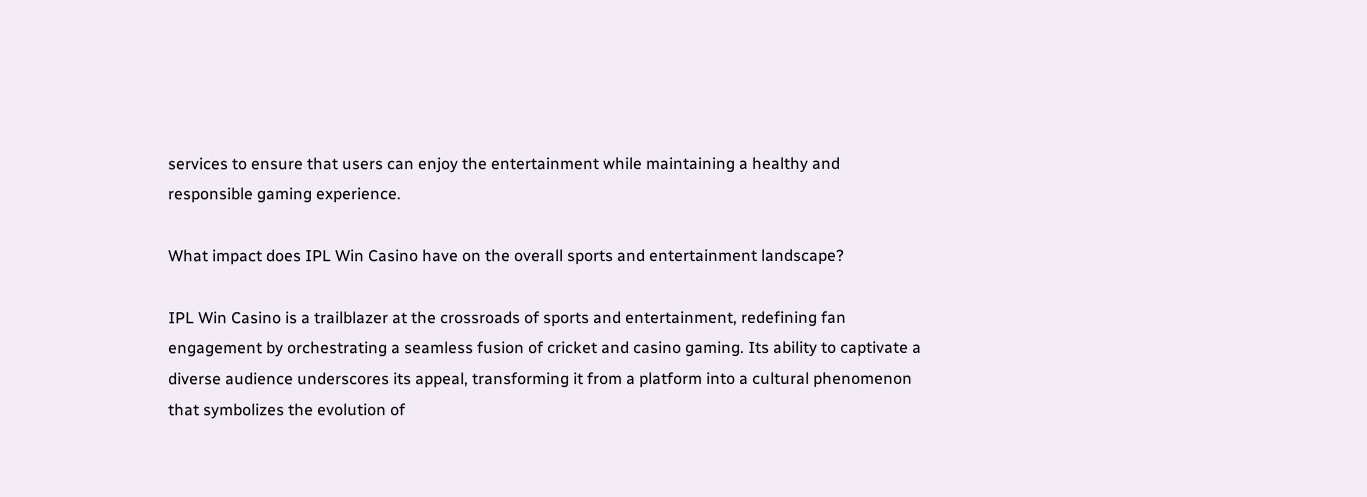services to ensure that users can enjoy the entertainment while maintaining a healthy and responsible gaming experience.

What impact does IPL Win Casino have on the overall sports and entertainment landscape?

IPL Win Casino is a trailblazer at the crossroads of sports and entertainment, redefining fan engagement by orchestrating a seamless fusion of cricket and casino gaming. Its ability to captivate a diverse audience underscores its appeal, transforming it from a platform into a cultural phenomenon that symbolizes the evolution of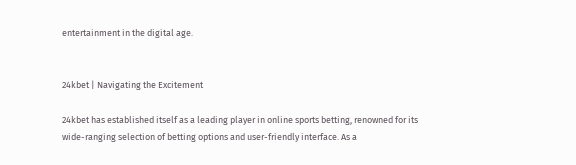entertainment in the digital age.


24kbet | Navigating the Excitement

24kbet has established itself as a leading player in online sports betting, renowned for its wide-ranging selection of betting options and user-friendly interface. As a